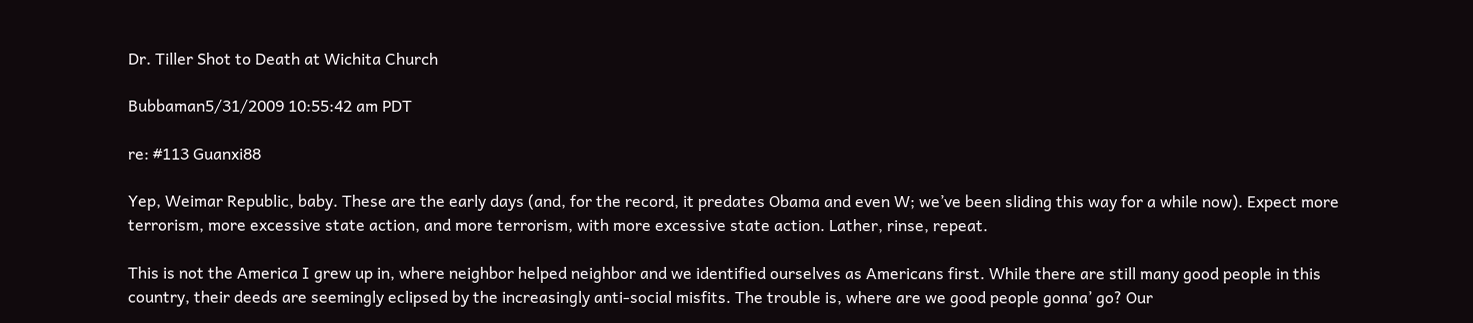Dr. Tiller Shot to Death at Wichita Church

Bubbaman5/31/2009 10:55:42 am PDT

re: #113 Guanxi88

Yep, Weimar Republic, baby. These are the early days (and, for the record, it predates Obama and even W; we’ve been sliding this way for a while now). Expect more terrorism, more excessive state action, and more terrorism, with more excessive state action. Lather, rinse, repeat.

This is not the America I grew up in, where neighbor helped neighbor and we identified ourselves as Americans first. While there are still many good people in this country, their deeds are seemingly eclipsed by the increasingly anti-social misfits. The trouble is, where are we good people gonna’ go? Our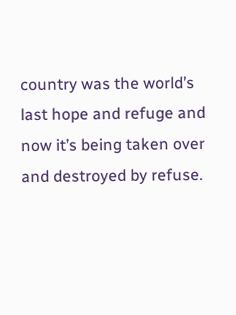country was the world’s last hope and refuge and now it’s being taken over and destroyed by refuse.